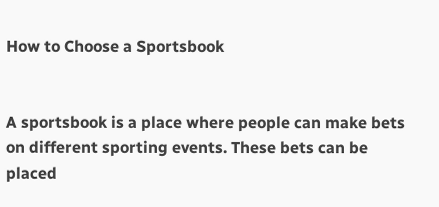How to Choose a Sportsbook


A sportsbook is a place where people can make bets on different sporting events. These bets can be placed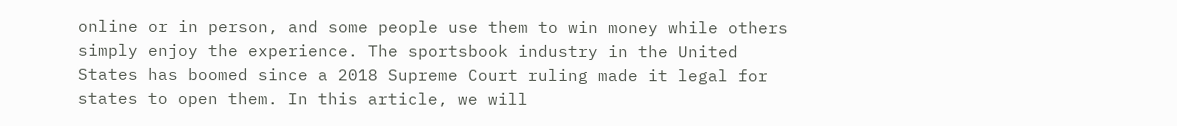online or in person, and some people use them to win money while others simply enjoy the experience. The sportsbook industry in the United States has boomed since a 2018 Supreme Court ruling made it legal for states to open them. In this article, we will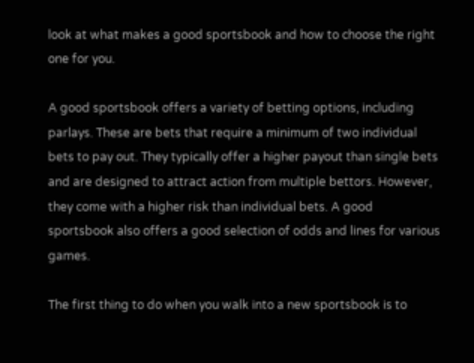look at what makes a good sportsbook and how to choose the right one for you.

A good sportsbook offers a variety of betting options, including parlays. These are bets that require a minimum of two individual bets to pay out. They typically offer a higher payout than single bets and are designed to attract action from multiple bettors. However, they come with a higher risk than individual bets. A good sportsbook also offers a good selection of odds and lines for various games.

The first thing to do when you walk into a new sportsbook is to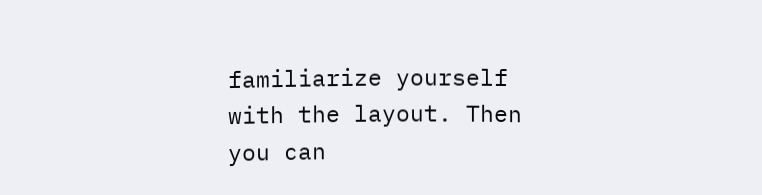familiarize yourself with the layout. Then you can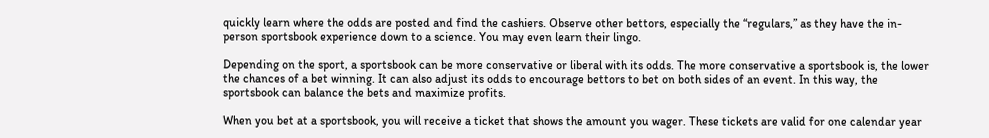quickly learn where the odds are posted and find the cashiers. Observe other bettors, especially the “regulars,” as they have the in-person sportsbook experience down to a science. You may even learn their lingo.

Depending on the sport, a sportsbook can be more conservative or liberal with its odds. The more conservative a sportsbook is, the lower the chances of a bet winning. It can also adjust its odds to encourage bettors to bet on both sides of an event. In this way, the sportsbook can balance the bets and maximize profits.

When you bet at a sportsbook, you will receive a ticket that shows the amount you wager. These tickets are valid for one calendar year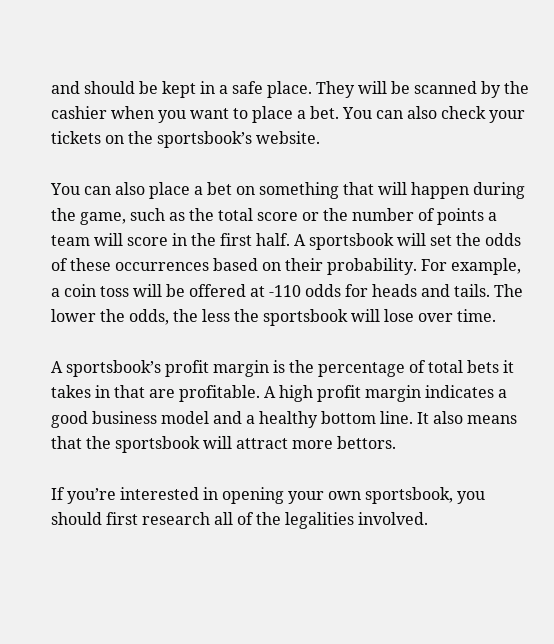and should be kept in a safe place. They will be scanned by the cashier when you want to place a bet. You can also check your tickets on the sportsbook’s website.

You can also place a bet on something that will happen during the game, such as the total score or the number of points a team will score in the first half. A sportsbook will set the odds of these occurrences based on their probability. For example, a coin toss will be offered at -110 odds for heads and tails. The lower the odds, the less the sportsbook will lose over time.

A sportsbook’s profit margin is the percentage of total bets it takes in that are profitable. A high profit margin indicates a good business model and a healthy bottom line. It also means that the sportsbook will attract more bettors.

If you’re interested in opening your own sportsbook, you should first research all of the legalities involved.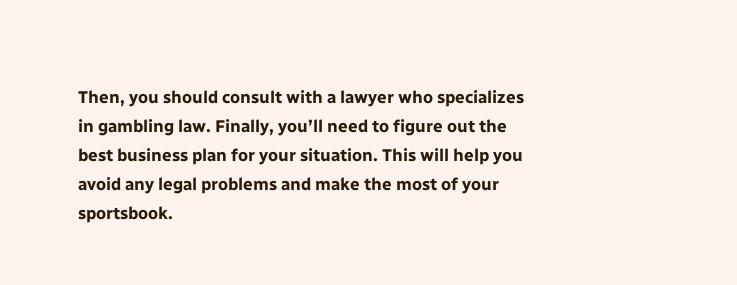Then, you should consult with a lawyer who specializes in gambling law. Finally, you’ll need to figure out the best business plan for your situation. This will help you avoid any legal problems and make the most of your sportsbook.